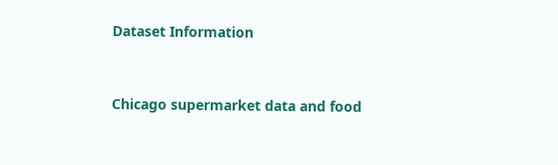Dataset Information


Chicago supermarket data and food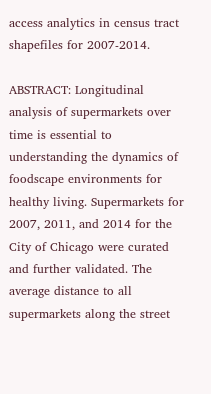access analytics in census tract shapefiles for 2007-2014.

ABSTRACT: Longitudinal analysis of supermarkets over time is essential to understanding the dynamics of foodscape environments for healthy living. Supermarkets for 2007, 2011, and 2014 for the City of Chicago were curated and further validated. The average distance to all supermarkets along the street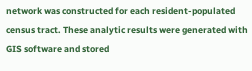network was constructed for each resident-populated census tract. These analytic results were generated with GIS software and stored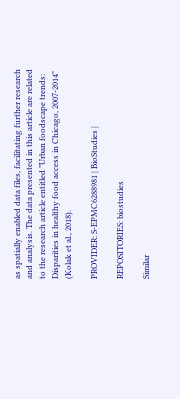as spatially enabled data files, facilitating further research and analysis. The data presented in this article are related to the research article entitled "Urban foodscape trends: Disparities in healthy food access in Chicago, 2007-2014" (Kolak et al., 2018).

PROVIDER: S-EPMC6288981 | BioStudies |

REPOSITORIES: biostudies

Similar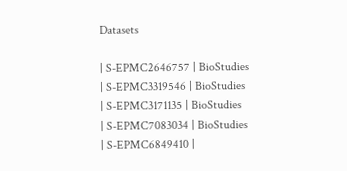Datasets

| S-EPMC2646757 | BioStudies
| S-EPMC3319546 | BioStudies
| S-EPMC3171135 | BioStudies
| S-EPMC7083034 | BioStudies
| S-EPMC6849410 |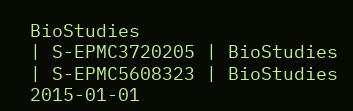BioStudies
| S-EPMC3720205 | BioStudies
| S-EPMC5608323 | BioStudies
2015-01-01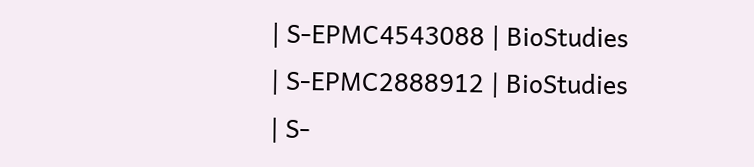| S-EPMC4543088 | BioStudies
| S-EPMC2888912 | BioStudies
| S-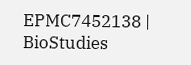EPMC7452138 | BioStudies